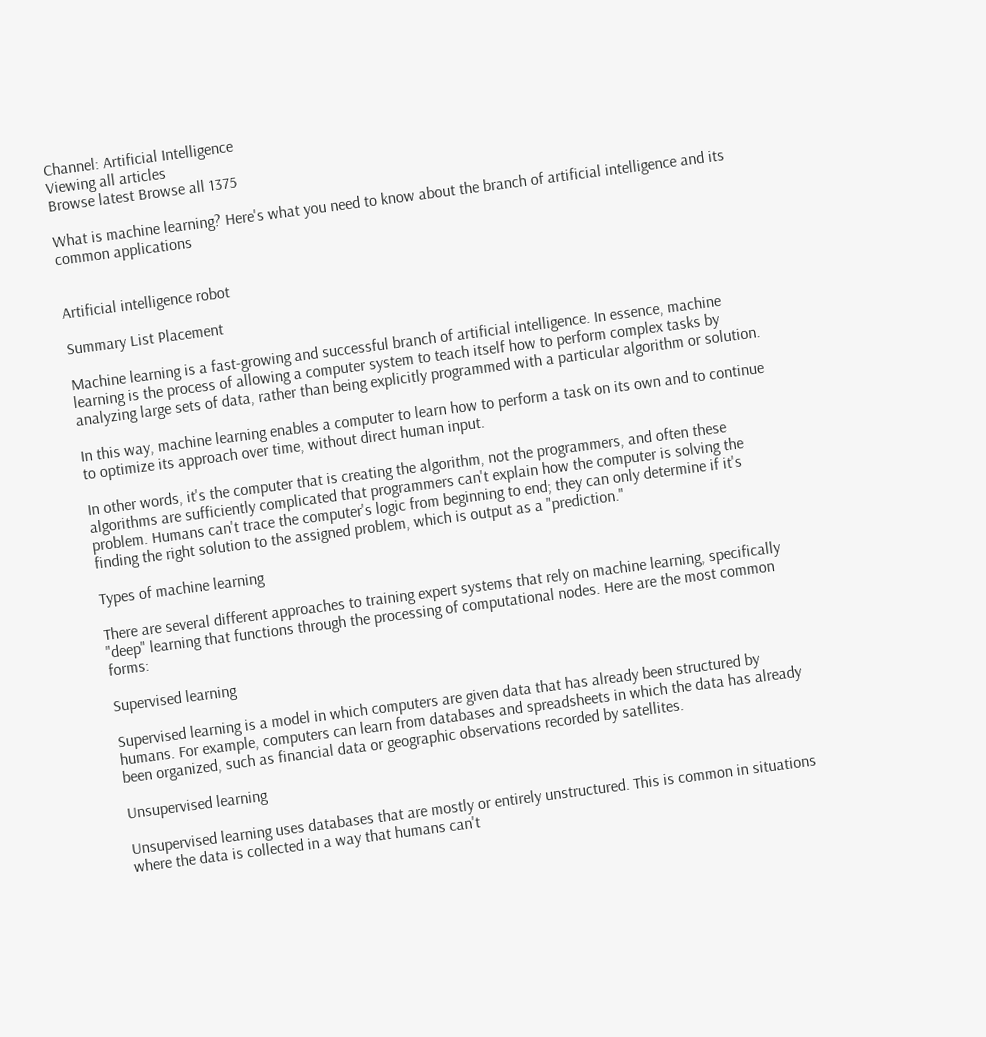Channel: Artificial Intelligence
Viewing all articles
Browse latest Browse all 1375

What is machine learning? Here's what you need to know about the branch of artificial intelligence and its common applications


Artificial intelligence robot

Summary List Placement

Machine learning is a fast-growing and successful branch of artificial intelligence. In essence, machine learning is the process of allowing a computer system to teach itself how to perform complex tasks by analyzing large sets of data, rather than being explicitly programmed with a particular algorithm or solution.

In this way, machine learning enables a computer to learn how to perform a task on its own and to continue to optimize its approach over time, without direct human input.

In other words, it's the computer that is creating the algorithm, not the programmers, and often these algorithms are sufficiently complicated that programmers can't explain how the computer is solving the problem. Humans can't trace the computer's logic from beginning to end; they can only determine if it's finding the right solution to the assigned problem, which is output as a "prediction."

Types of machine learning

There are several different approaches to training expert systems that rely on machine learning, specifically "deep" learning that functions through the processing of computational nodes. Here are the most common forms:

Supervised learning

Supervised learning is a model in which computers are given data that has already been structured by humans. For example, computers can learn from databases and spreadsheets in which the data has already been organized, such as financial data or geographic observations recorded by satellites.

Unsupervised learning

Unsupervised learning uses databases that are mostly or entirely unstructured. This is common in situations where the data is collected in a way that humans can't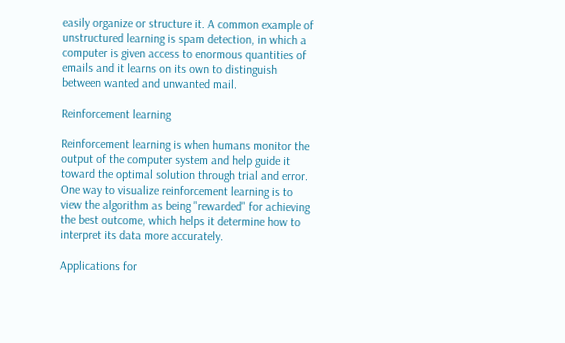easily organize or structure it. A common example of unstructured learning is spam detection, in which a computer is given access to enormous quantities of emails and it learns on its own to distinguish between wanted and unwanted mail.

Reinforcement learning

Reinforcement learning is when humans monitor the output of the computer system and help guide it toward the optimal solution through trial and error. One way to visualize reinforcement learning is to view the algorithm as being "rewarded" for achieving the best outcome, which helps it determine how to interpret its data more accurately.

Applications for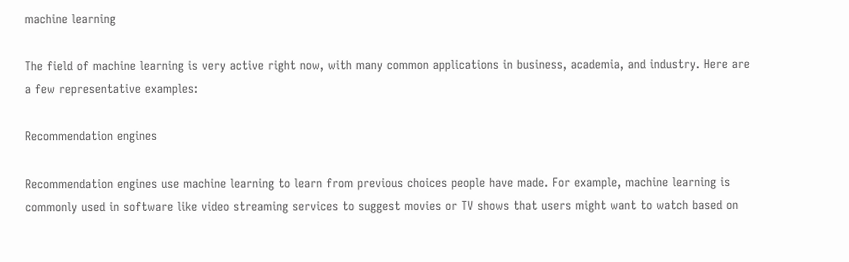machine learning

The field of machine learning is very active right now, with many common applications in business, academia, and industry. Here are a few representative examples:

Recommendation engines

Recommendation engines use machine learning to learn from previous choices people have made. For example, machine learning is commonly used in software like video streaming services to suggest movies or TV shows that users might want to watch based on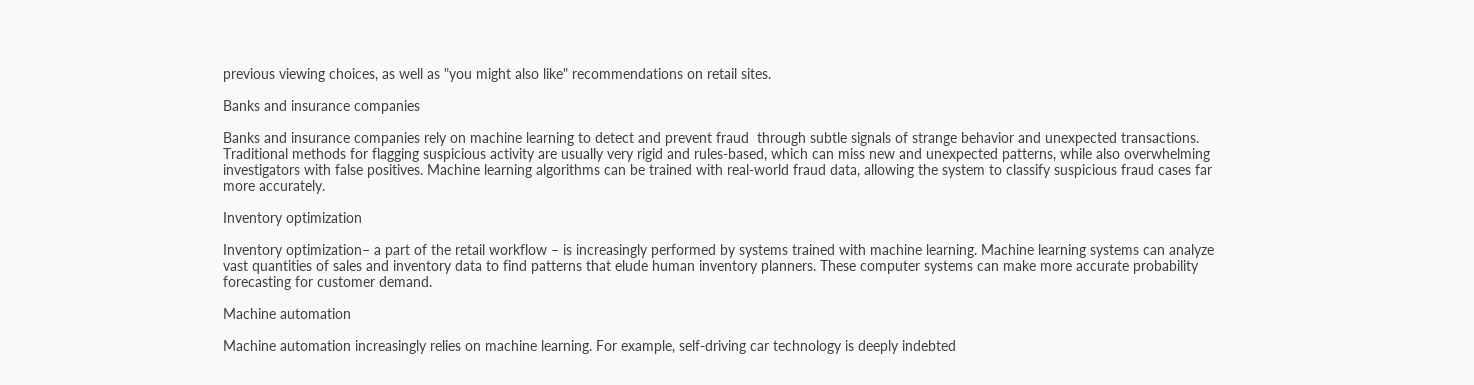previous viewing choices, as well as "you might also like" recommendations on retail sites.

Banks and insurance companies

Banks and insurance companies rely on machine learning to detect and prevent fraud  through subtle signals of strange behavior and unexpected transactions. Traditional methods for flagging suspicious activity are usually very rigid and rules-based, which can miss new and unexpected patterns, while also overwhelming investigators with false positives. Machine learning algorithms can be trained with real-world fraud data, allowing the system to classify suspicious fraud cases far more accurately.

Inventory optimization

Inventory optimization– a part of the retail workflow – is increasingly performed by systems trained with machine learning. Machine learning systems can analyze vast quantities of sales and inventory data to find patterns that elude human inventory planners. These computer systems can make more accurate probability forecasting for customer demand.

Machine automation

Machine automation increasingly relies on machine learning. For example, self-driving car technology is deeply indebted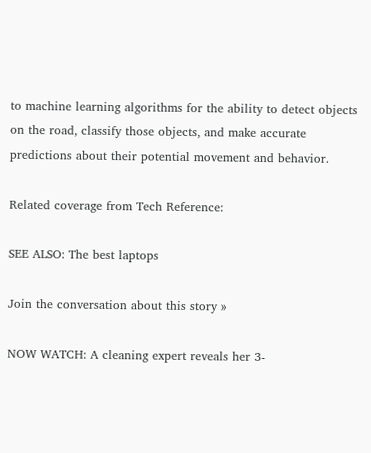to machine learning algorithms for the ability to detect objects on the road, classify those objects, and make accurate predictions about their potential movement and behavior.

Related coverage from Tech Reference:

SEE ALSO: The best laptops

Join the conversation about this story »

NOW WATCH: A cleaning expert reveals her 3-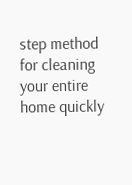step method for cleaning your entire home quickly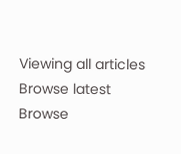Viewing all articles
Browse latest Browse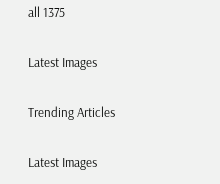all 1375

Latest Images

Trending Articles

Latest Images